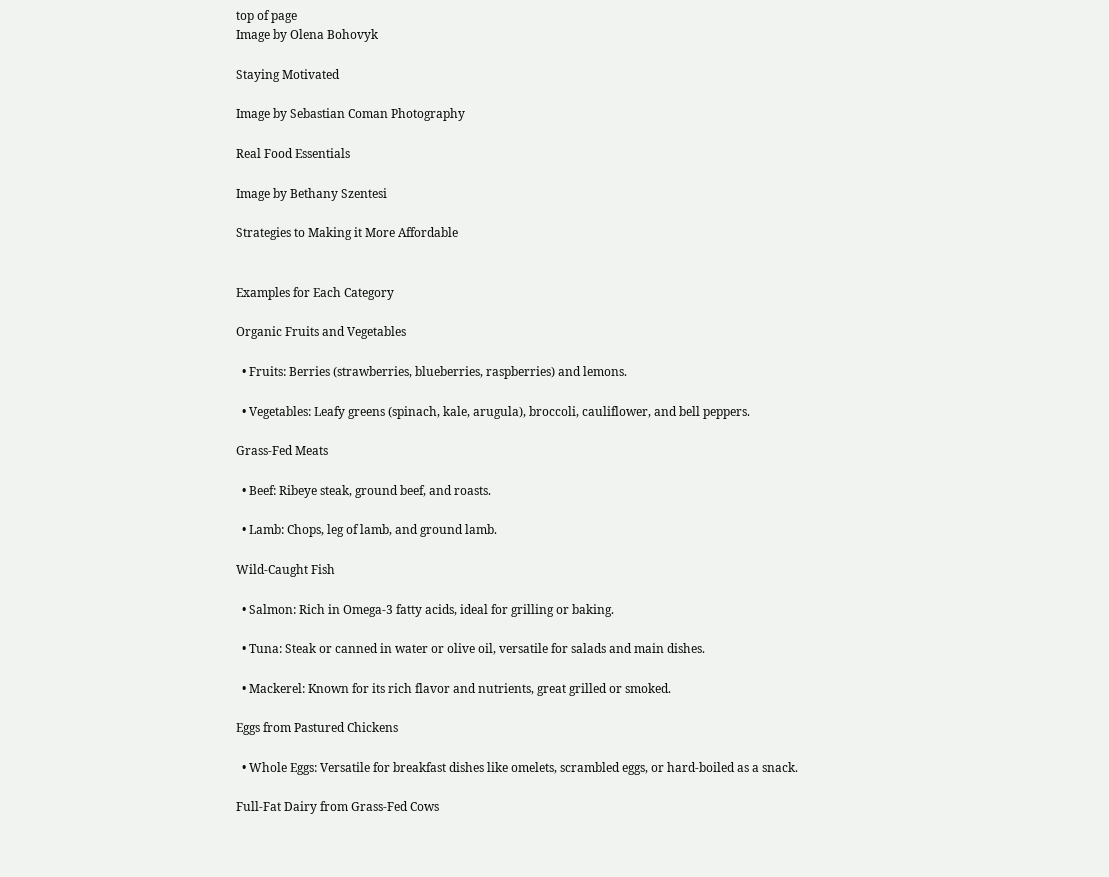top of page
Image by Olena Bohovyk

Staying Motivated

Image by Sebastian Coman Photography

Real Food Essentials

Image by Bethany Szentesi

Strategies to Making it More Affordable


Examples for Each Category

Organic Fruits and Vegetables

  • Fruits: Berries (strawberries, blueberries, raspberries) and lemons.

  • Vegetables: Leafy greens (spinach, kale, arugula), broccoli, cauliflower, and bell peppers.

Grass-Fed Meats

  • Beef: Ribeye steak, ground beef, and roasts.

  • Lamb: Chops, leg of lamb, and ground lamb.

Wild-Caught Fish

  • Salmon: Rich in Omega-3 fatty acids, ideal for grilling or baking.

  • Tuna: Steak or canned in water or olive oil, versatile for salads and main dishes.

  • Mackerel: Known for its rich flavor and nutrients, great grilled or smoked.

Eggs from Pastured Chickens

  • Whole Eggs: Versatile for breakfast dishes like omelets, scrambled eggs, or hard-boiled as a snack.

Full-Fat Dairy from Grass-Fed Cows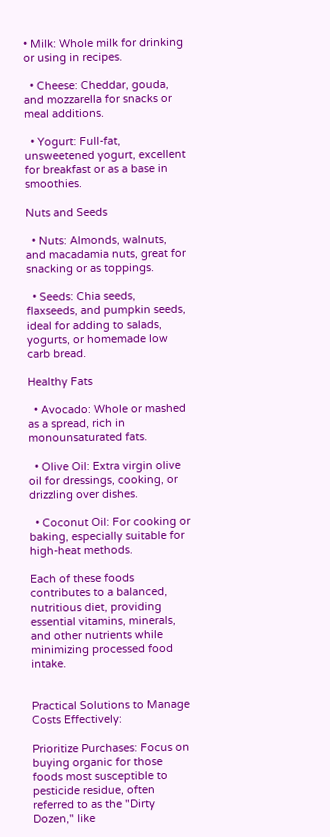• Milk: Whole milk for drinking or using in recipes.

  • Cheese: Cheddar, gouda, and mozzarella for snacks or meal additions.

  • Yogurt: Full-fat, unsweetened yogurt, excellent for breakfast or as a base in smoothies.

Nuts and Seeds

  • Nuts: Almonds, walnuts, and macadamia nuts, great for snacking or as toppings.

  • Seeds: Chia seeds, flaxseeds, and pumpkin seeds, ideal for adding to salads, yogurts, or homemade low carb bread.

Healthy Fats

  • Avocado: Whole or mashed as a spread, rich in monounsaturated fats.

  • Olive Oil: Extra virgin olive oil for dressings, cooking, or drizzling over dishes.

  • Coconut Oil: For cooking or baking, especially suitable for high-heat methods.

Each of these foods contributes to a balanced, nutritious diet, providing essential vitamins, minerals, and other nutrients while minimizing processed food intake.


Practical Solutions to Manage Costs Effectively:

Prioritize Purchases: Focus on buying organic for those foods most susceptible to pesticide residue, often referred to as the "Dirty Dozen," like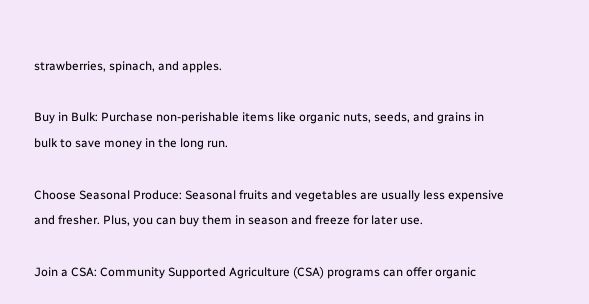strawberries, spinach, and apples.

Buy in Bulk: Purchase non-perishable items like organic nuts, seeds, and grains in bulk to save money in the long run.

Choose Seasonal Produce: Seasonal fruits and vegetables are usually less expensive and fresher. Plus, you can buy them in season and freeze for later use.

Join a CSA: Community Supported Agriculture (CSA) programs can offer organic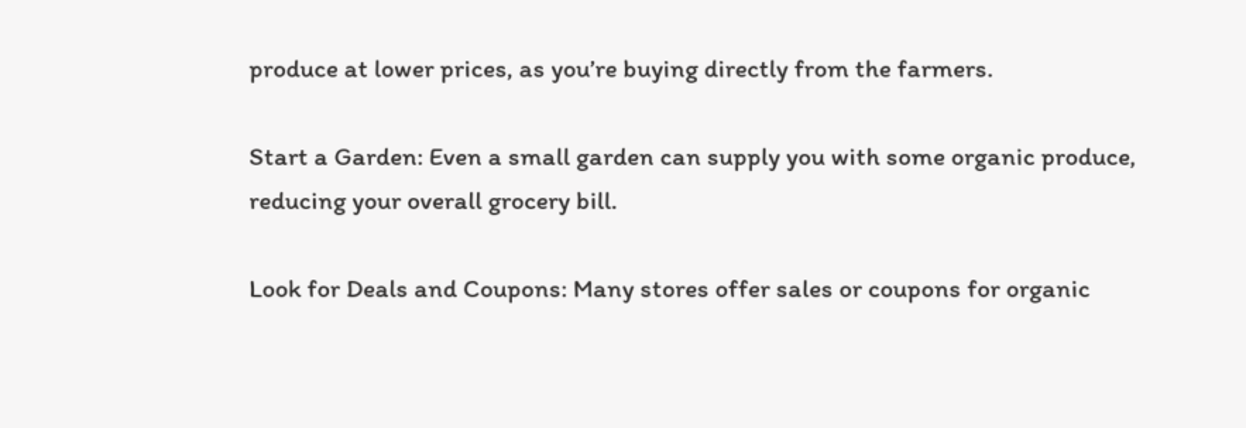produce at lower prices, as you’re buying directly from the farmers.

Start a Garden: Even a small garden can supply you with some organic produce, reducing your overall grocery bill.

Look for Deals and Coupons: Many stores offer sales or coupons for organic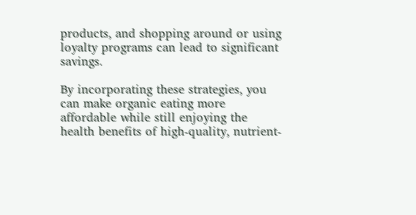products, and shopping around or using loyalty programs can lead to significant savings.

By incorporating these strategies, you can make organic eating more affordable while still enjoying the health benefits of high-quality, nutrient-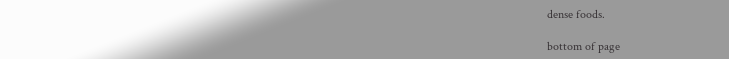dense foods.

bottom of page